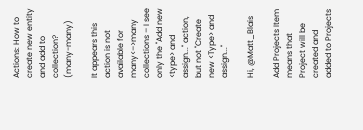Actions: How to create new entity and add to collection? (many-many)

It appears this action is not available for many<–>many collections – I see only the "Add new <type> and assign..." action, but not "Create new <Type> and assign..."

Hi, @Matt_Blais

Add Projects Item means that Project will be created and added to Projects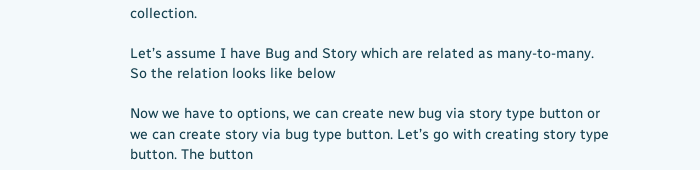collection.

Let’s assume I have Bug and Story which are related as many-to-many. So the relation looks like below

Now we have to options, we can create new bug via story type button or we can create story via bug type button. Let’s go with creating story type button. The button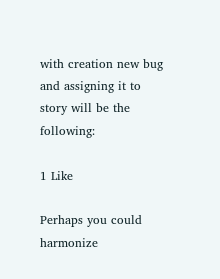with creation new bug and assigning it to story will be the following:

1 Like

Perhaps you could harmonize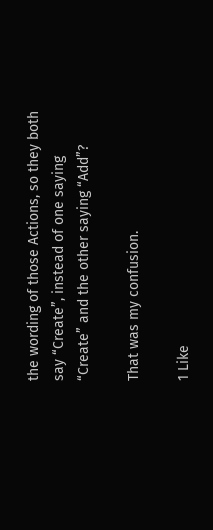the wording of those Actions, so they both say “Create”, instead of one saying “Create” and the other saying “Add”?

That was my confusion.

1 Like